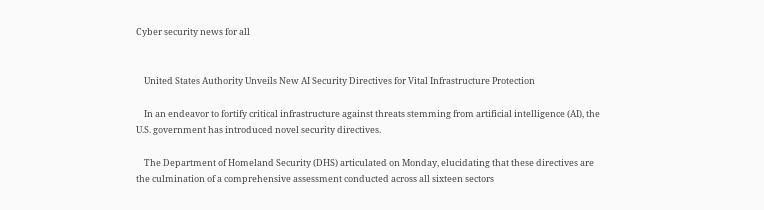Cyber security news for all


    United States Authority Unveils New AI Security Directives for Vital Infrastructure Protection

    In an endeavor to fortify critical infrastructure against threats stemming from artificial intelligence (AI), the U.S. government has introduced novel security directives.

    The Department of Homeland Security (DHS) articulated on Monday, elucidating that these directives are the culmination of a comprehensive assessment conducted across all sixteen sectors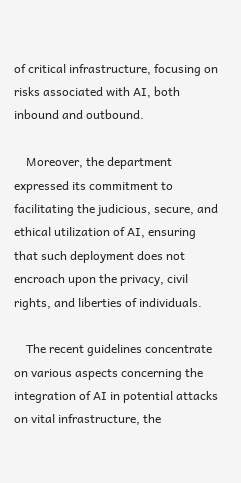of critical infrastructure, focusing on risks associated with AI, both inbound and outbound.

    Moreover, the department expressed its commitment to facilitating the judicious, secure, and ethical utilization of AI, ensuring that such deployment does not encroach upon the privacy, civil rights, and liberties of individuals.

    The recent guidelines concentrate on various aspects concerning the integration of AI in potential attacks on vital infrastructure, the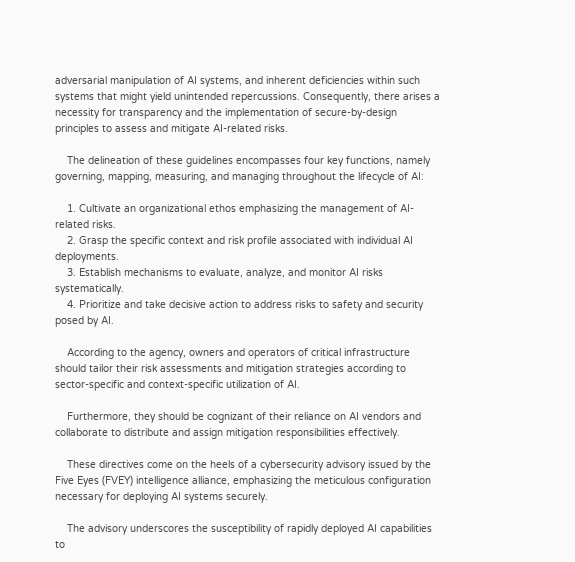adversarial manipulation of AI systems, and inherent deficiencies within such systems that might yield unintended repercussions. Consequently, there arises a necessity for transparency and the implementation of secure-by-design principles to assess and mitigate AI-related risks.

    The delineation of these guidelines encompasses four key functions, namely governing, mapping, measuring, and managing throughout the lifecycle of AI:

    1. Cultivate an organizational ethos emphasizing the management of AI-related risks.
    2. Grasp the specific context and risk profile associated with individual AI deployments.
    3. Establish mechanisms to evaluate, analyze, and monitor AI risks systematically.
    4. Prioritize and take decisive action to address risks to safety and security posed by AI.

    According to the agency, owners and operators of critical infrastructure should tailor their risk assessments and mitigation strategies according to sector-specific and context-specific utilization of AI.

    Furthermore, they should be cognizant of their reliance on AI vendors and collaborate to distribute and assign mitigation responsibilities effectively.

    These directives come on the heels of a cybersecurity advisory issued by the Five Eyes (FVEY) intelligence alliance, emphasizing the meticulous configuration necessary for deploying AI systems securely.

    The advisory underscores the susceptibility of rapidly deployed AI capabilities to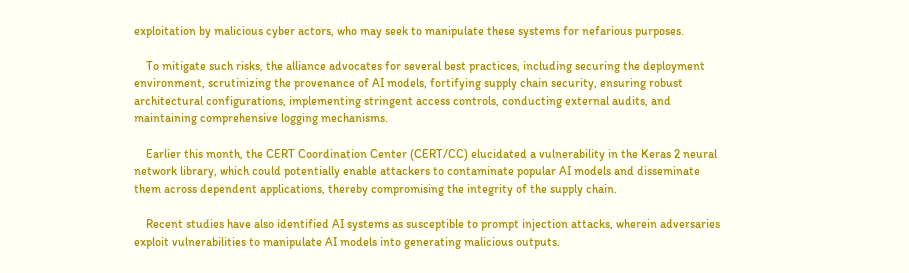exploitation by malicious cyber actors, who may seek to manipulate these systems for nefarious purposes.

    To mitigate such risks, the alliance advocates for several best practices, including securing the deployment environment, scrutinizing the provenance of AI models, fortifying supply chain security, ensuring robust architectural configurations, implementing stringent access controls, conducting external audits, and maintaining comprehensive logging mechanisms.

    Earlier this month, the CERT Coordination Center (CERT/CC) elucidated a vulnerability in the Keras 2 neural network library, which could potentially enable attackers to contaminate popular AI models and disseminate them across dependent applications, thereby compromising the integrity of the supply chain.

    Recent studies have also identified AI systems as susceptible to prompt injection attacks, wherein adversaries exploit vulnerabilities to manipulate AI models into generating malicious outputs.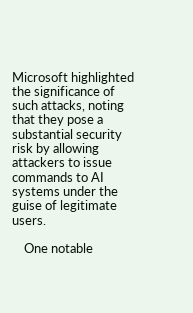Microsoft highlighted the significance of such attacks, noting that they pose a substantial security risk by allowing attackers to issue commands to AI systems under the guise of legitimate users.

    One notable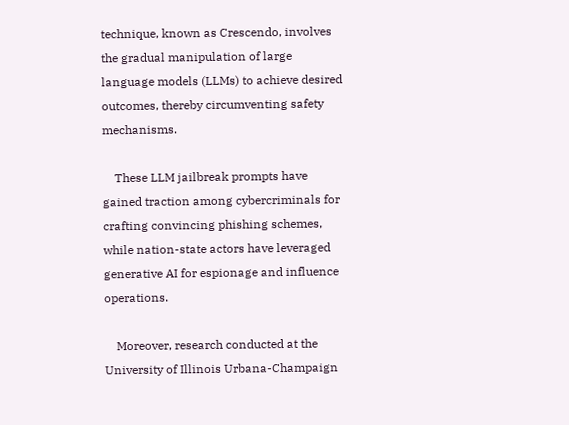technique, known as Crescendo, involves the gradual manipulation of large language models (LLMs) to achieve desired outcomes, thereby circumventing safety mechanisms.

    These LLM jailbreak prompts have gained traction among cybercriminals for crafting convincing phishing schemes, while nation-state actors have leveraged generative AI for espionage and influence operations.

    Moreover, research conducted at the University of Illinois Urbana-Champaign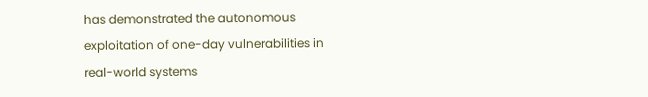has demonstrated the autonomous exploitation of one-day vulnerabilities in real-world systems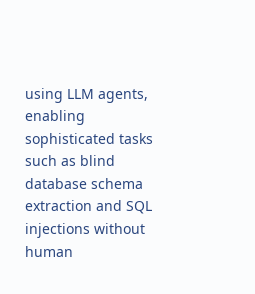using LLM agents, enabling sophisticated tasks such as blind database schema extraction and SQL injections without human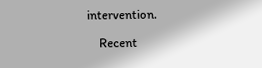intervention.

    Recent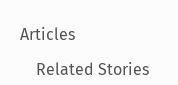Articles

    Related Stories